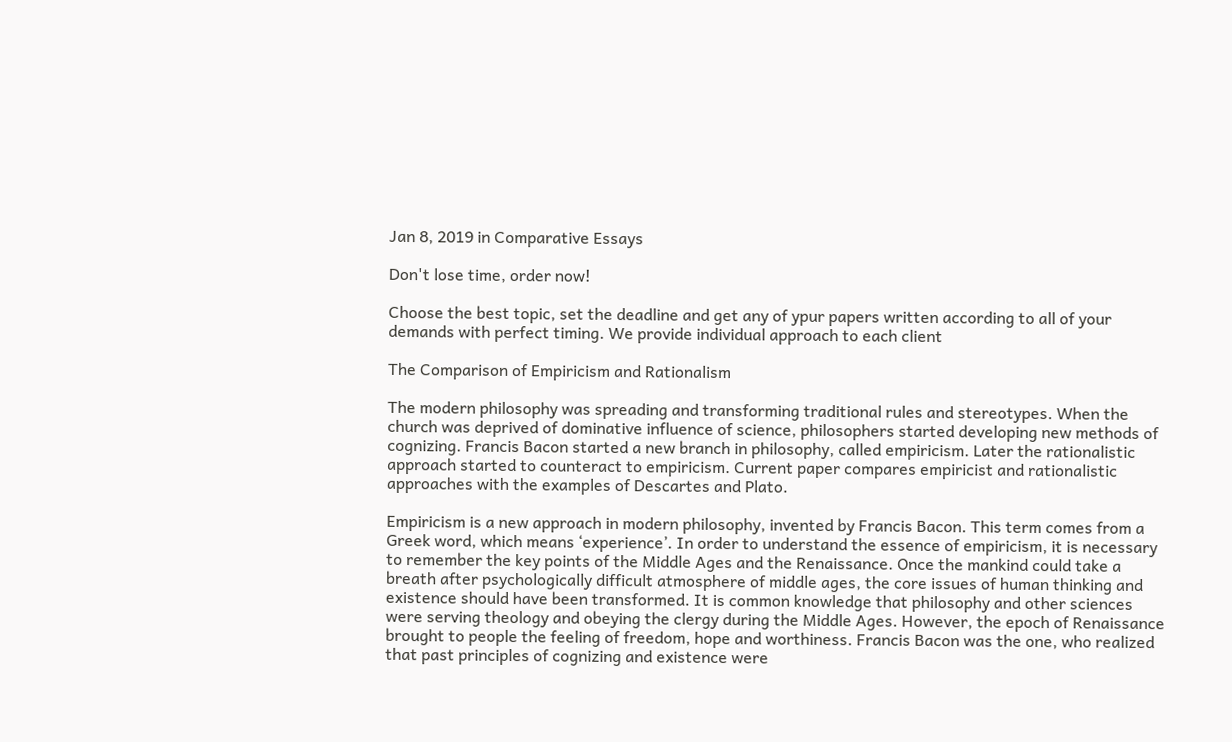Jan 8, 2019 in Comparative Essays

Don't lose time, order now!

Choose the best topic, set the deadline and get any of ypur papers written according to all of your demands with perfect timing. We provide individual approach to each client

The Comparison of Empiricism and Rationalism

The modern philosophy was spreading and transforming traditional rules and stereotypes. When the church was deprived of dominative influence of science, philosophers started developing new methods of cognizing. Francis Bacon started a new branch in philosophy, called empiricism. Later the rationalistic approach started to counteract to empiricism. Current paper compares empiricist and rationalistic approaches with the examples of Descartes and Plato.

Empiricism is a new approach in modern philosophy, invented by Francis Bacon. This term comes from a Greek word, which means ‘experience’. In order to understand the essence of empiricism, it is necessary to remember the key points of the Middle Ages and the Renaissance. Once the mankind could take a breath after psychologically difficult atmosphere of middle ages, the core issues of human thinking and existence should have been transformed. It is common knowledge that philosophy and other sciences were serving theology and obeying the clergy during the Middle Ages. However, the epoch of Renaissance brought to people the feeling of freedom, hope and worthiness. Francis Bacon was the one, who realized that past principles of cognizing and existence were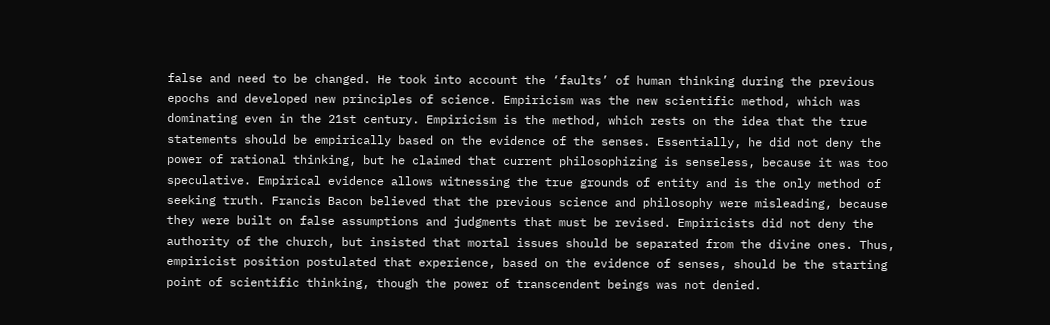false and need to be changed. He took into account the ‘faults’ of human thinking during the previous epochs and developed new principles of science. Empiricism was the new scientific method, which was dominating even in the 21st century. Empiricism is the method, which rests on the idea that the true statements should be empirically based on the evidence of the senses. Essentially, he did not deny the power of rational thinking, but he claimed that current philosophizing is senseless, because it was too speculative. Empirical evidence allows witnessing the true grounds of entity and is the only method of seeking truth. Francis Bacon believed that the previous science and philosophy were misleading, because they were built on false assumptions and judgments that must be revised. Empiricists did not deny the authority of the church, but insisted that mortal issues should be separated from the divine ones. Thus, empiricist position postulated that experience, based on the evidence of senses, should be the starting point of scientific thinking, though the power of transcendent beings was not denied.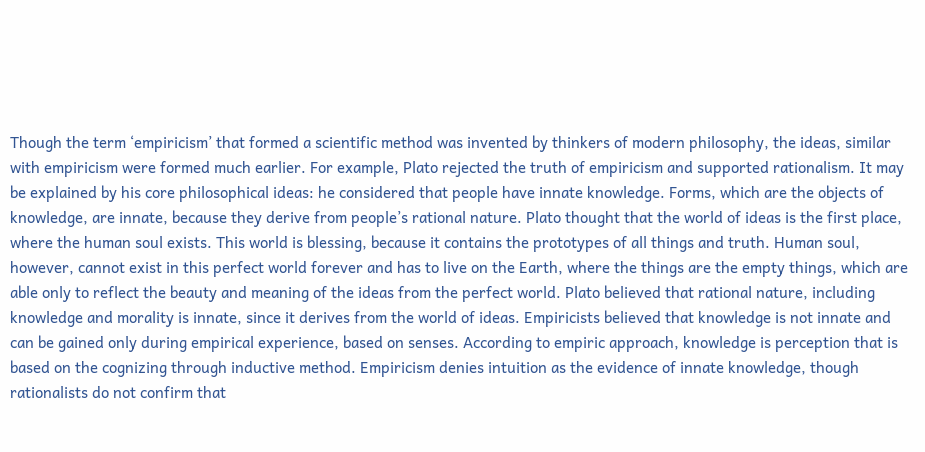Though the term ‘empiricism’ that formed a scientific method was invented by thinkers of modern philosophy, the ideas, similar with empiricism were formed much earlier. For example, Plato rejected the truth of empiricism and supported rationalism. It may be explained by his core philosophical ideas: he considered that people have innate knowledge. Forms, which are the objects of knowledge, are innate, because they derive from people’s rational nature. Plato thought that the world of ideas is the first place, where the human soul exists. This world is blessing, because it contains the prototypes of all things and truth. Human soul, however, cannot exist in this perfect world forever and has to live on the Earth, where the things are the empty things, which are able only to reflect the beauty and meaning of the ideas from the perfect world. Plato believed that rational nature, including knowledge and morality is innate, since it derives from the world of ideas. Empiricists believed that knowledge is not innate and can be gained only during empirical experience, based on senses. According to empiric approach, knowledge is perception that is based on the cognizing through inductive method. Empiricism denies intuition as the evidence of innate knowledge, though rationalists do not confirm that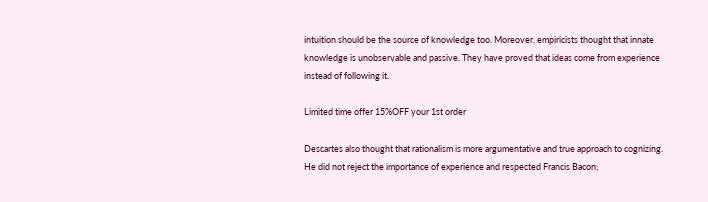intuition should be the source of knowledge too. Moreover, empiricists thought that innate knowledge is unobservable and passive. They have proved that ideas come from experience instead of following it.

Limited time offer 15%OFF your 1st order

Descartes also thought that rationalism is more argumentative and true approach to cognizing. He did not reject the importance of experience and respected Francis Bacon;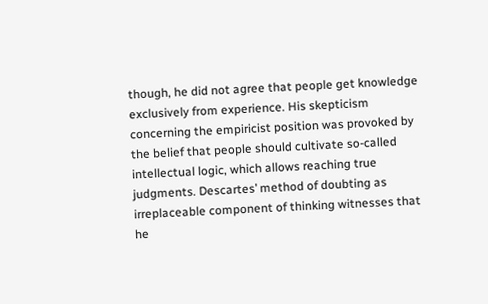though, he did not agree that people get knowledge exclusively from experience. His skepticism concerning the empiricist position was provoked by the belief that people should cultivate so-called intellectual logic, which allows reaching true judgments. Descartes’ method of doubting as irreplaceable component of thinking witnesses that he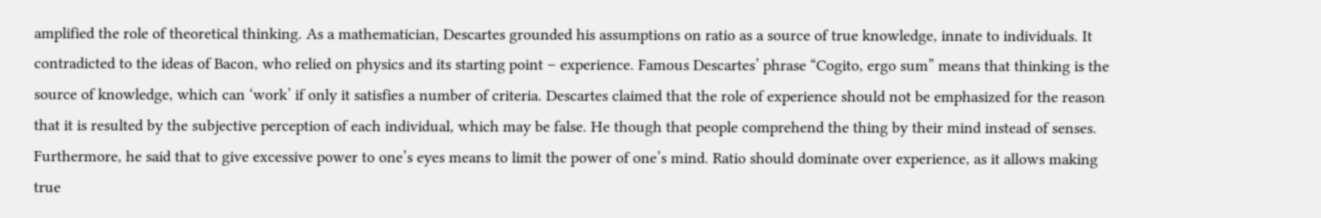amplified the role of theoretical thinking. As a mathematician, Descartes grounded his assumptions on ratio as a source of true knowledge, innate to individuals. It contradicted to the ideas of Bacon, who relied on physics and its starting point – experience. Famous Descartes’ phrase “Cogito, ergo sum” means that thinking is the source of knowledge, which can ‘work’ if only it satisfies a number of criteria. Descartes claimed that the role of experience should not be emphasized for the reason that it is resulted by the subjective perception of each individual, which may be false. He though that people comprehend the thing by their mind instead of senses. Furthermore, he said that to give excessive power to one’s eyes means to limit the power of one’s mind. Ratio should dominate over experience, as it allows making true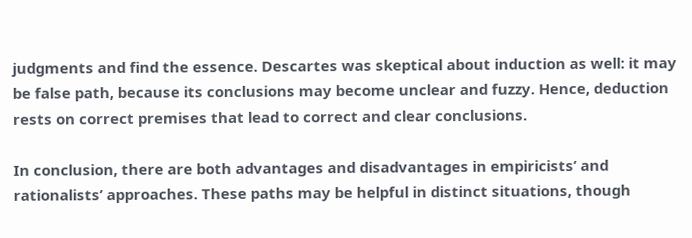judgments and find the essence. Descartes was skeptical about induction as well: it may be false path, because its conclusions may become unclear and fuzzy. Hence, deduction rests on correct premises that lead to correct and clear conclusions.

In conclusion, there are both advantages and disadvantages in empiricists’ and rationalists’ approaches. These paths may be helpful in distinct situations, though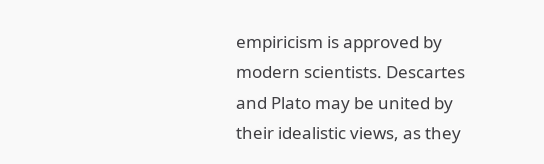empiricism is approved by modern scientists. Descartes and Plato may be united by their idealistic views, as they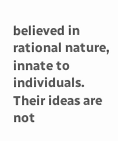believed in rational nature, innate to individuals. Their ideas are not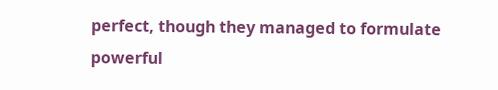perfect, though they managed to formulate powerful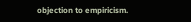objection to empiricism.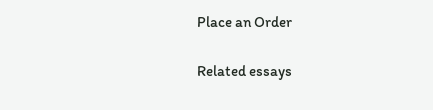Place an Order

Related essays